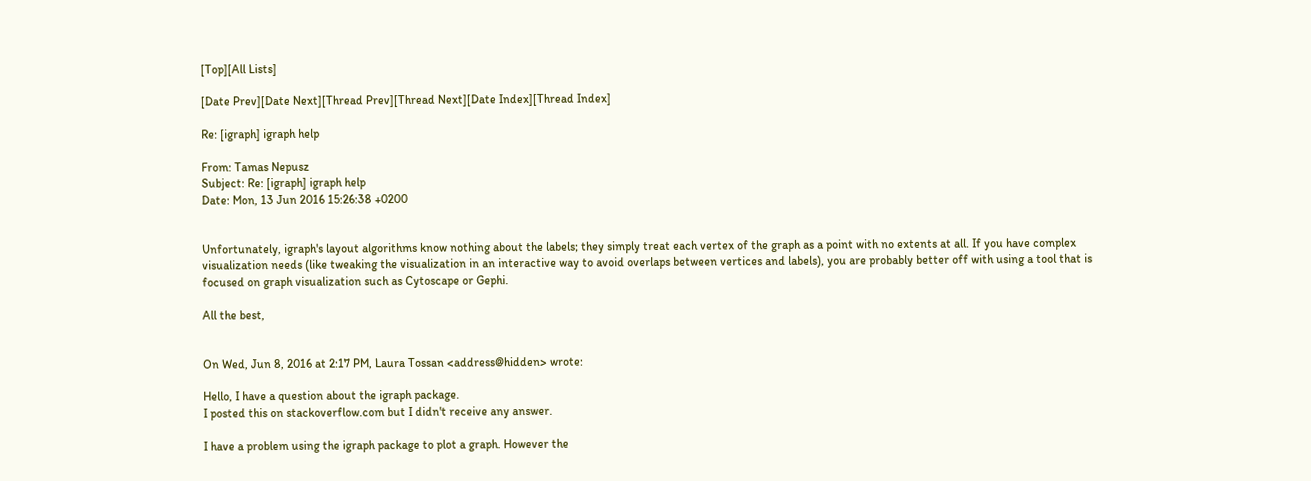[Top][All Lists]

[Date Prev][Date Next][Thread Prev][Thread Next][Date Index][Thread Index]

Re: [igraph] igraph help

From: Tamas Nepusz
Subject: Re: [igraph] igraph help
Date: Mon, 13 Jun 2016 15:26:38 +0200


Unfortunately, igraph's layout algorithms know nothing about the labels; they simply treat each vertex of the graph as a point with no extents at all. If you have complex visualization needs (like tweaking the visualization in an interactive way to avoid overlaps between vertices and labels), you are probably better off with using a tool that is focused on graph visualization such as Cytoscape or Gephi.

All the best,


On Wed, Jun 8, 2016 at 2:17 PM, Laura Tossan <address@hidden> wrote:

Hello, I have a question about the igraph package.
I posted this on stackoverflow.com but I didn't receive any answer.

I have a problem using the igraph package to plot a graph. However the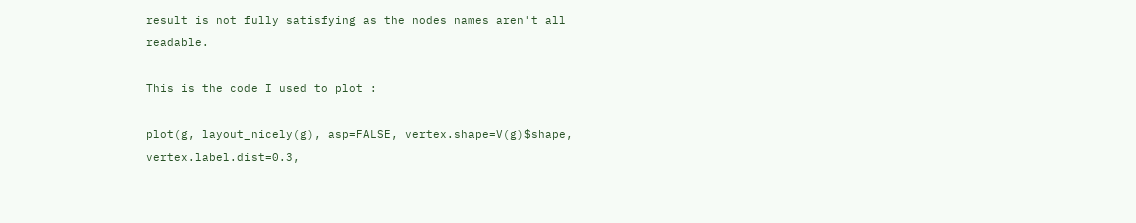result is not fully satisfying as the nodes names aren't all readable.

This is the code I used to plot :

plot(g, layout_nicely(g), asp=FALSE, vertex.shape=V(g)$shape, vertex.label.dist=0.3,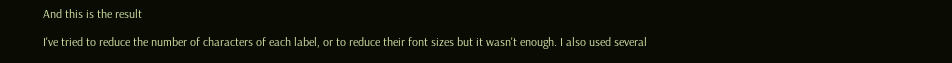And this is the result

I've tried to reduce the number of characters of each label, or to reduce their font sizes but it wasn't enough. I also used several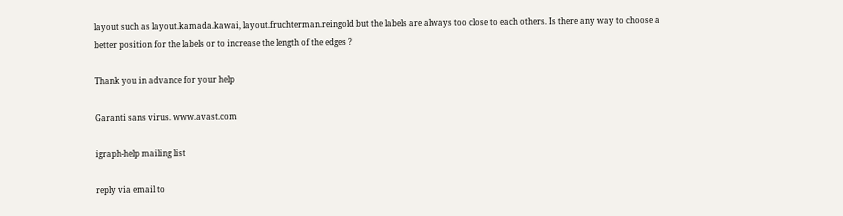layout such as layout.kamada.kawai, layout.fruchterman.reingold but the labels are always too close to each others. Is there any way to choose a better position for the labels or to increase the length of the edges ?

Thank you in advance for your help

Garanti sans virus. www.avast.com

igraph-help mailing list

reply via email to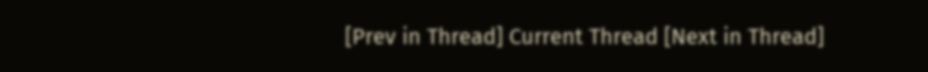[Prev in Thread] Current Thread [Next in Thread]